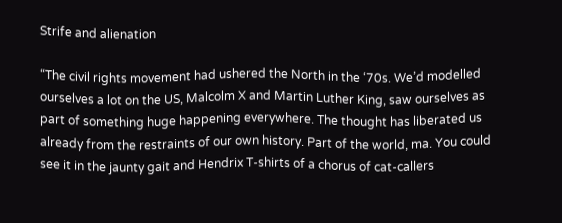Strife and alienation

“The civil rights movement had ushered the North in the ‘70s. We’d modelled ourselves a lot on the US, Malcolm X and Martin Luther King, saw ourselves as part of something huge happening everywhere. The thought has liberated us already from the restraints of our own history. Part of the world, ma. You could see it in the jaunty gait and Hendrix T-shirts of a chorus of cat-callers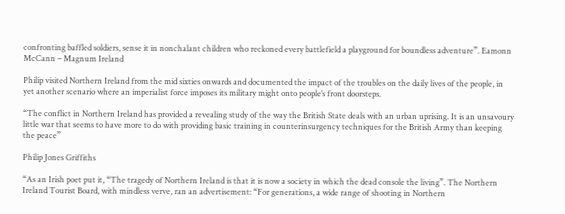confronting baffled soldiers, sense it in nonchalant children who reckoned every battlefield a playground for boundless adventure”. Eamonn McCann – Magnum Ireland

Philip visited Northern Ireland from the mid sixties onwards and documented the impact of the troubles on the daily lives of the people, in yet another scenario where an imperialist force imposes its military might onto people’s front doorsteps.

“The conflict in Northern Ireland has provided a revealing study of the way the British State deals with an urban uprising. It is an unsavoury little war that seems to have more to do with providing basic training in counterinsurgency techniques for the British Army than keeping the peace”

Philip Jones Griffiths

“As an Irish poet put it, “The tragedy of Northern Ireland is that it is now a society in which the dead console the living”. The Northern Ireland Tourist Board, with mindless verve, ran an advertisement: “For generations, a wide range of shooting in Northern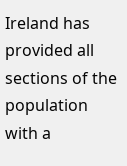Ireland has provided all sections of the population with a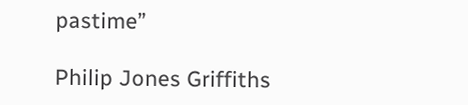pastime”

Philip Jones Griffiths